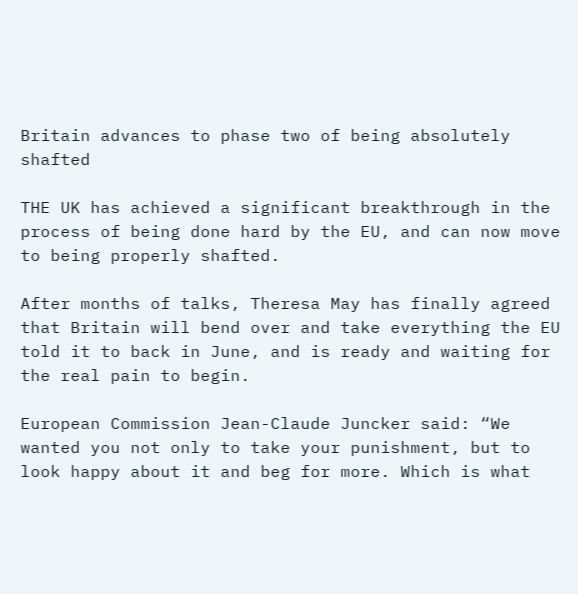Britain advances to phase two of being absolutely shafted

THE UK has achieved a significant breakthrough in the process of being done hard by the EU, and can now move to being properly shafted.

After months of talks, Theresa May has finally agreed that Britain will bend over and take everything the EU told it to back in June, and is ready and waiting for the real pain to begin.

European Commission Jean-Claude Juncker said: “We wanted you not only to take your punishment, but to look happy about it and beg for more. Which is what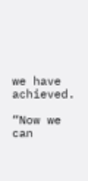we have achieved.

“Now we can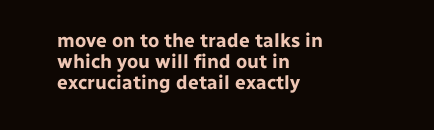move on to the trade talks in which you will find out in excruciating detail exactly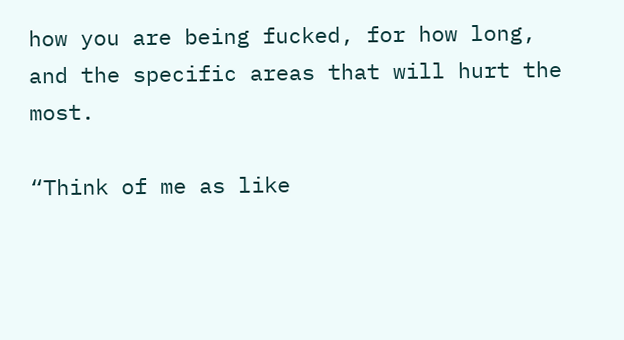how you are being fucked, for how long, and the specific areas that will hurt the most.

“Think of me as like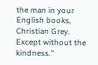the man in your English books, Christian Grey. Except without the kindness.”